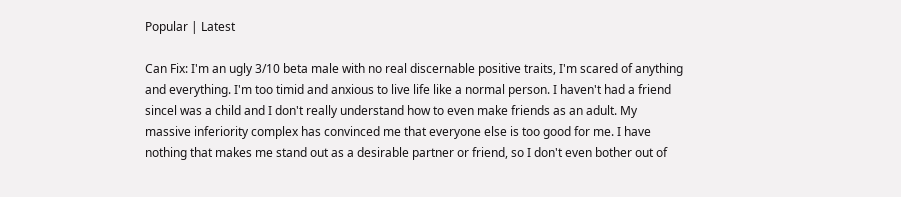Popular | Latest

Can Fix: I'm an ugly 3/10 beta male with no real discernable positive traits, I'm scared of anything and everything. I'm too timid and anxious to live life like a normal person. I haven't had a friend sincel was a child and I don't really understand how to even make friends as an adult. My massive inferiority complex has convinced me that everyone else is too good for me. I have nothing that makes me stand out as a desirable partner or friend, so I don't even bother out of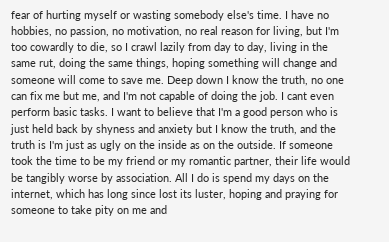fear of hurting myself or wasting somebody else's time. I have no hobbies, no passion, no motivation, no real reason for living, but I'm too cowardly to die, so I crawl lazily from day to day, living in the same rut, doing the same things, hoping something will change and someone will come to save me. Deep down I know the truth, no one can fix me but me, and I'm not capable of doing the job. I cant even perform basic tasks. I want to believe that I'm a good person who is just held back by shyness and anxiety but I know the truth, and the truth is I'm just as ugly on the inside as on the outside. If someone took the time to be my friend or my romantic partner, their life would be tangibly worse by association. All I do is spend my days on the internet, which has long since lost its luster, hoping and praying for someone to take pity on me and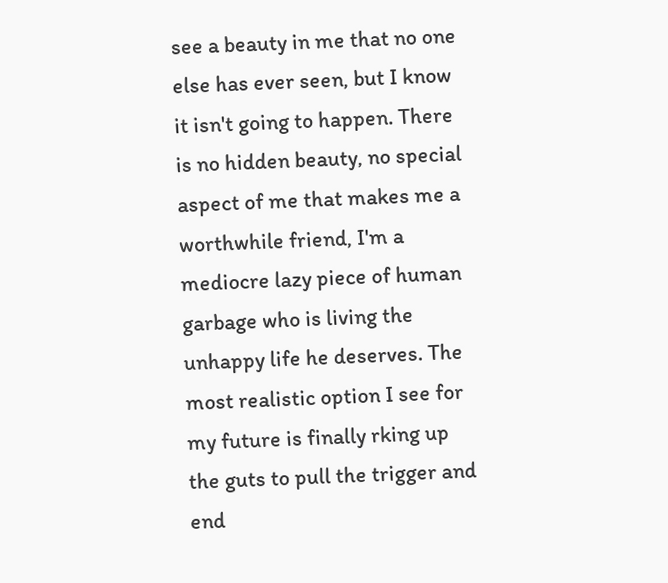see a beauty in me that no one else has ever seen, but I know it isn't going to happen. There is no hidden beauty, no special aspect of me that makes me a worthwhile friend, I'm a mediocre lazy piece of human garbage who is living the unhappy life he deserves. The most realistic option I see for my future is finally rking up the guts to pull the trigger and end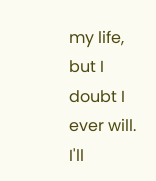my life, but I doubt I ever will. I'll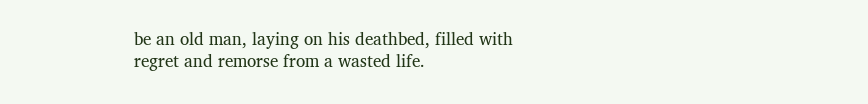be an old man, laying on his deathbed, filled with regret and remorse from a wasted life.